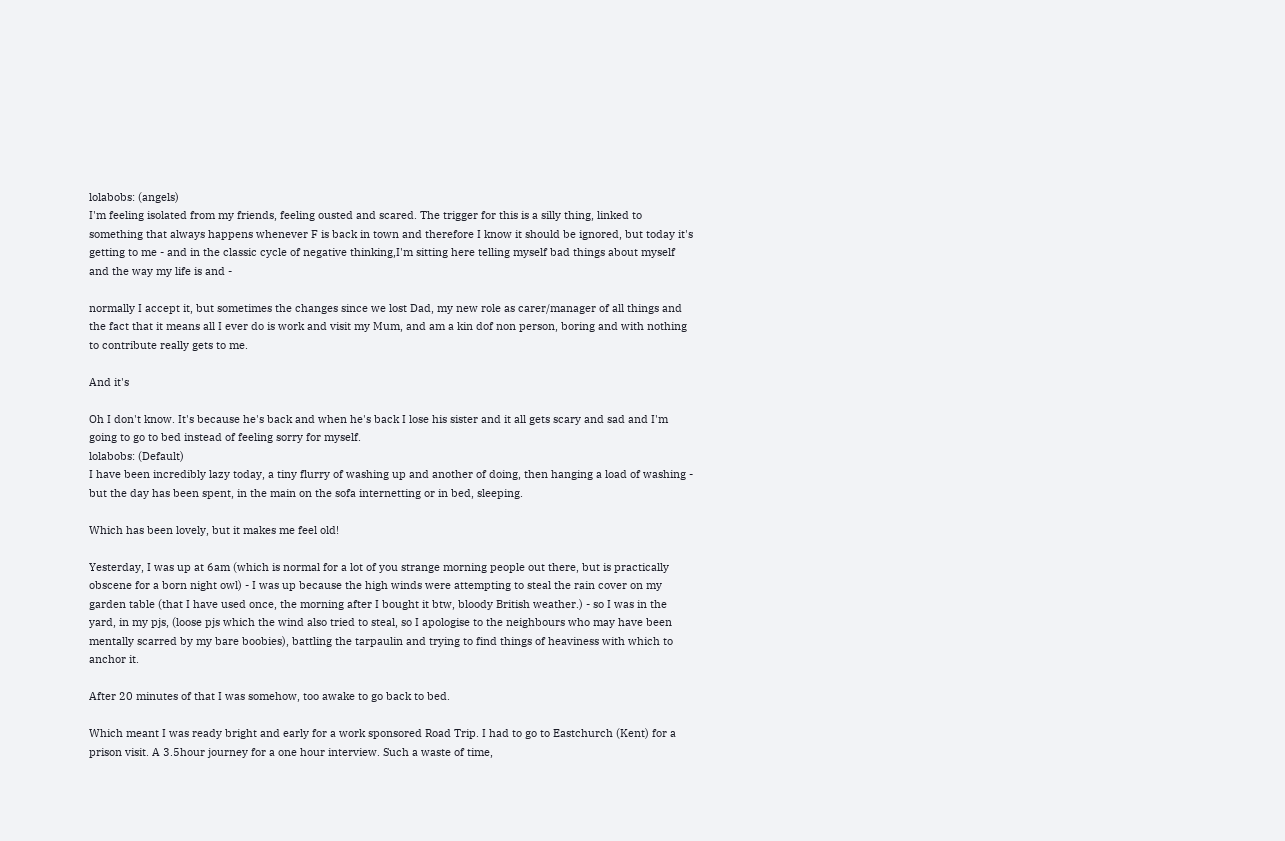lolabobs: (angels)
I'm feeling isolated from my friends, feeling ousted and scared. The trigger for this is a silly thing, linked to something that always happens whenever F is back in town and therefore I know it should be ignored, but today it's getting to me - and in the classic cycle of negative thinking,I'm sitting here telling myself bad things about myself and the way my life is and -

normally I accept it, but sometimes the changes since we lost Dad, my new role as carer/manager of all things and the fact that it means all I ever do is work and visit my Mum, and am a kin dof non person, boring and with nothing to contribute really gets to me.

And it's

Oh I don't know. It's because he's back and when he's back I lose his sister and it all gets scary and sad and I'm going to go to bed instead of feeling sorry for myself.
lolabobs: (Default)
I have been incredibly lazy today, a tiny flurry of washing up and another of doing, then hanging a load of washing - but the day has been spent, in the main on the sofa internetting or in bed, sleeping.

Which has been lovely, but it makes me feel old!

Yesterday, I was up at 6am (which is normal for a lot of you strange morning people out there, but is practically obscene for a born night owl) - I was up because the high winds were attempting to steal the rain cover on my garden table (that I have used once, the morning after I bought it btw, bloody British weather.) - so I was in the yard, in my pjs, (loose pjs which the wind also tried to steal, so I apologise to the neighbours who may have been mentally scarred by my bare boobies), battling the tarpaulin and trying to find things of heaviness with which to anchor it.

After 20 minutes of that I was somehow, too awake to go back to bed.

Which meant I was ready bright and early for a work sponsored Road Trip. I had to go to Eastchurch (Kent) for a prison visit. A 3.5hour journey for a one hour interview. Such a waste of time,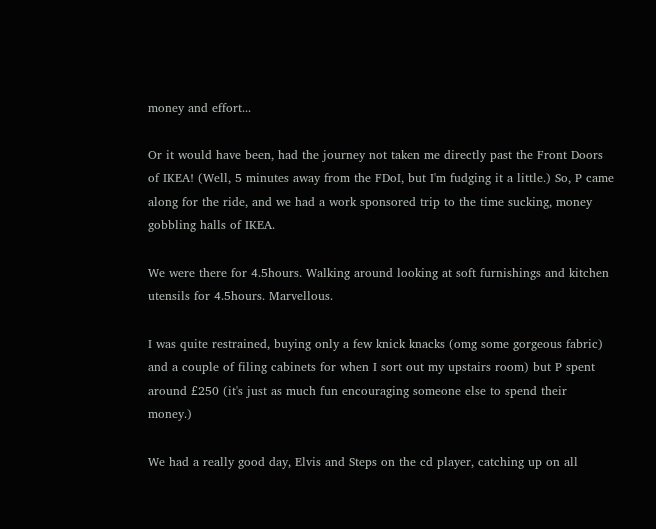money and effort...

Or it would have been, had the journey not taken me directly past the Front Doors of IKEA! (Well, 5 minutes away from the FDoI, but I'm fudging it a little.) So, P came along for the ride, and we had a work sponsored trip to the time sucking, money gobbling halls of IKEA.

We were there for 4.5hours. Walking around looking at soft furnishings and kitchen utensils for 4.5hours. Marvellous.

I was quite restrained, buying only a few knick knacks (omg some gorgeous fabric) and a couple of filing cabinets for when I sort out my upstairs room) but P spent around £250 (it's just as much fun encouraging someone else to spend their money.)

We had a really good day, Elvis and Steps on the cd player, catching up on all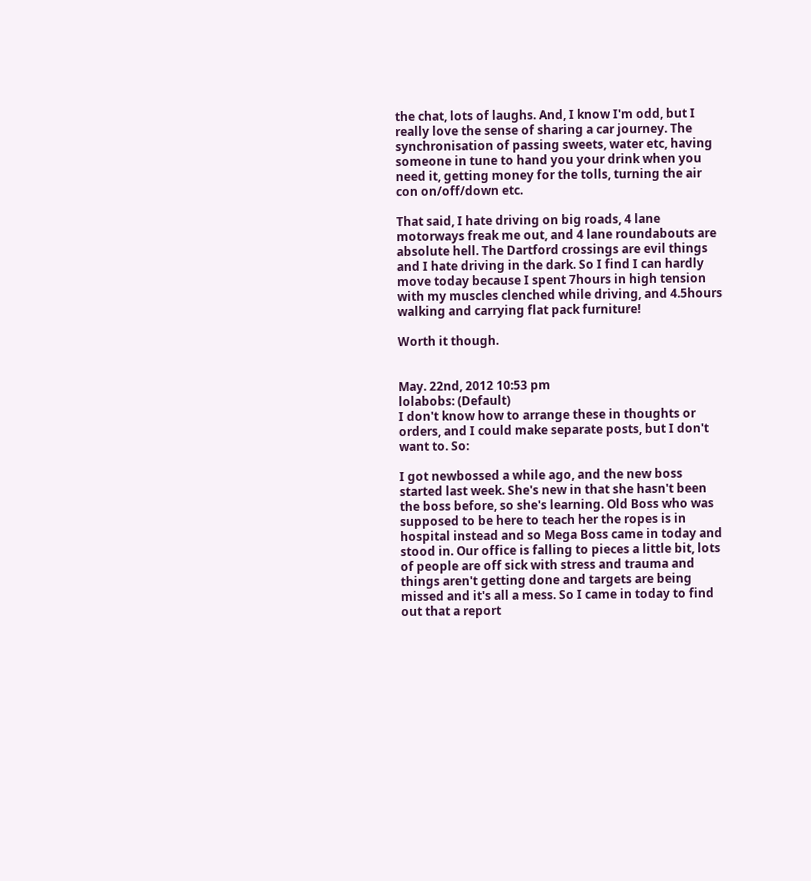the chat, lots of laughs. And, I know I'm odd, but I really love the sense of sharing a car journey. The synchronisation of passing sweets, water etc, having someone in tune to hand you your drink when you need it, getting money for the tolls, turning the air con on/off/down etc.

That said, I hate driving on big roads, 4 lane motorways freak me out, and 4 lane roundabouts are absolute hell. The Dartford crossings are evil things and I hate driving in the dark. So I find I can hardly move today because I spent 7hours in high tension with my muscles clenched while driving, and 4.5hours walking and carrying flat pack furniture!

Worth it though.


May. 22nd, 2012 10:53 pm
lolabobs: (Default)
I don't know how to arrange these in thoughts or orders, and I could make separate posts, but I don't want to. So:

I got newbossed a while ago, and the new boss started last week. She's new in that she hasn't been the boss before, so she's learning. Old Boss who was supposed to be here to teach her the ropes is in hospital instead and so Mega Boss came in today and stood in. Our office is falling to pieces a little bit, lots of people are off sick with stress and trauma and things aren't getting done and targets are being missed and it's all a mess. So I came in today to find out that a report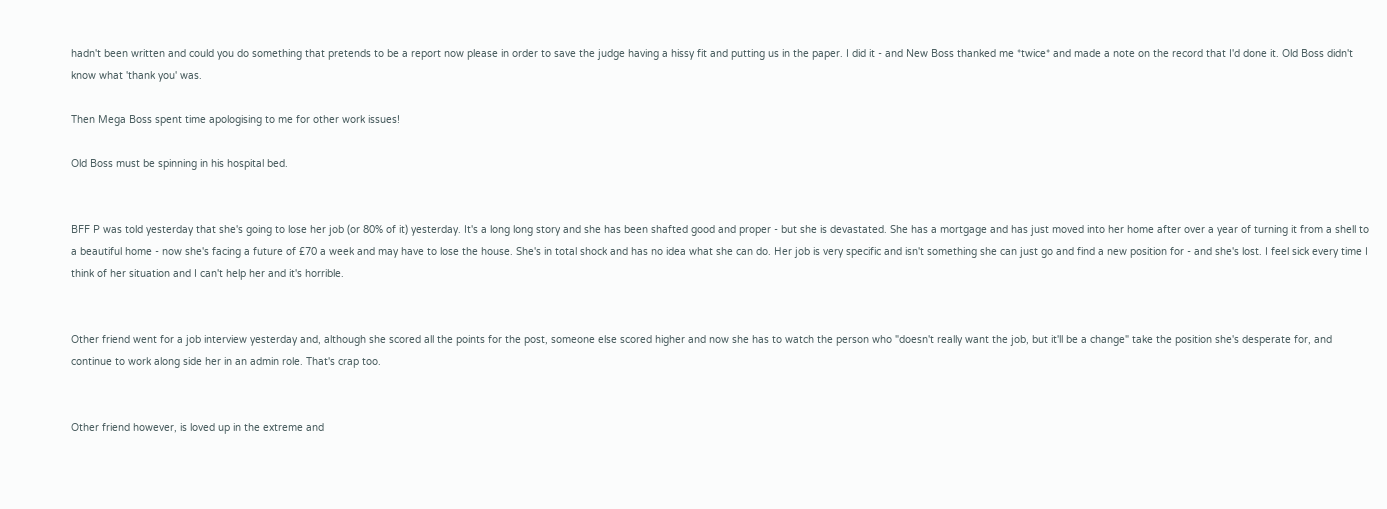hadn't been written and could you do something that pretends to be a report now please in order to save the judge having a hissy fit and putting us in the paper. I did it - and New Boss thanked me *twice* and made a note on the record that I'd done it. Old Boss didn't know what 'thank you' was.

Then Mega Boss spent time apologising to me for other work issues!

Old Boss must be spinning in his hospital bed.


BFF P was told yesterday that she's going to lose her job (or 80% of it) yesterday. It's a long long story and she has been shafted good and proper - but she is devastated. She has a mortgage and has just moved into her home after over a year of turning it from a shell to a beautiful home - now she's facing a future of £70 a week and may have to lose the house. She's in total shock and has no idea what she can do. Her job is very specific and isn't something she can just go and find a new position for - and she's lost. I feel sick every time I think of her situation and I can't help her and it's horrible.


Other friend went for a job interview yesterday and, although she scored all the points for the post, someone else scored higher and now she has to watch the person who "doesn't really want the job, but it'll be a change" take the position she's desperate for, and continue to work along side her in an admin role. That's crap too.


Other friend however, is loved up in the extreme and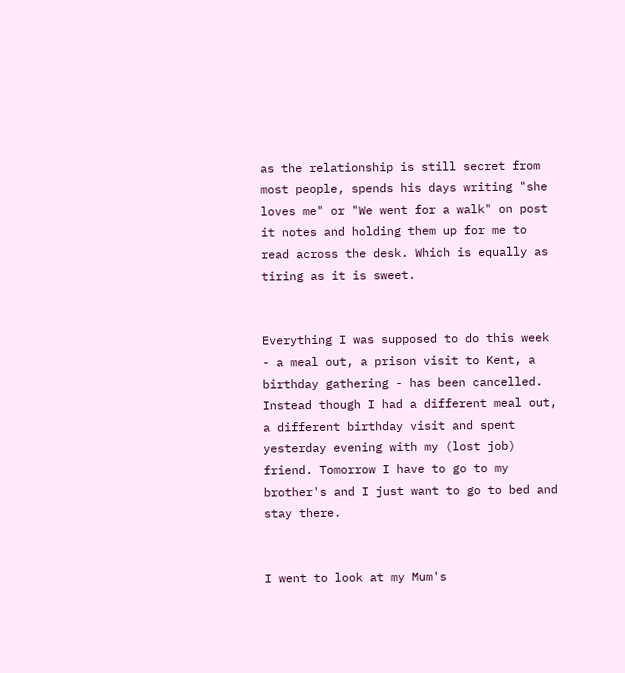as the relationship is still secret from most people, spends his days writing "she loves me" or "We went for a walk" on post it notes and holding them up for me to read across the desk. Which is equally as tiring as it is sweet.


Everything I was supposed to do this week - a meal out, a prison visit to Kent, a birthday gathering - has been cancelled. Instead though I had a different meal out, a different birthday visit and spent yesterday evening with my (lost job) friend. Tomorrow I have to go to my brother's and I just want to go to bed and stay there.


I went to look at my Mum's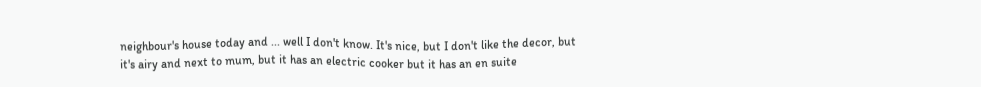neighbour's house today and ... well I don't know. It's nice, but I don't like the decor, but it's airy and next to mum, but it has an electric cooker but it has an en suite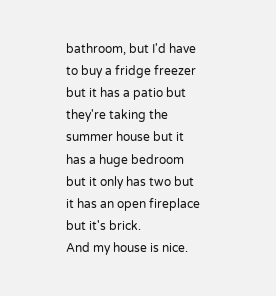bathroom, but I'd have to buy a fridge freezer but it has a patio but they're taking the summer house but it has a huge bedroom but it only has two but it has an open fireplace but it's brick.
And my house is nice.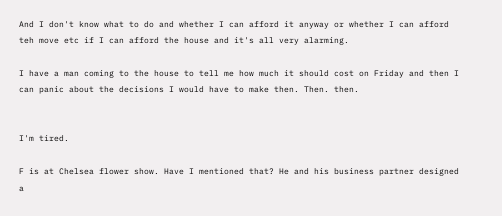And I don't know what to do and whether I can afford it anyway or whether I can afford teh move etc if I can afford the house and it's all very alarming.

I have a man coming to the house to tell me how much it should cost on Friday and then I can panic about the decisions I would have to make then. Then. then.


I'm tired.

F is at Chelsea flower show. Have I mentioned that? He and his business partner designed a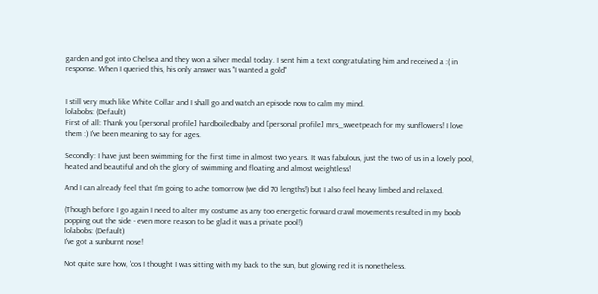garden and got into Chelsea and they won a silver medal today. I sent him a text congratulating him and received a :( in response. When I queried this, his only answer was "I wanted a gold"


I still very much like White Collar and I shall go and watch an episode now to calm my mind.
lolabobs: (Default)
First of all: Thank you [personal profile] hardboiledbaby and [personal profile] mrs_sweetpeach for my sunflowers! I love them :) I've been meaning to say for ages.

Secondly: I have just been swimming for the first time in almost two years. It was fabulous, just the two of us in a lovely pool, heated and beautiful and oh the glory of swimming and floating and almost weightless!

And I can already feel that I'm going to ache tomorrow (we did 70 lengths!) but I also feel heavy limbed and relaxed.

(Though before I go again I need to alter my costume as any too energetic forward crawl movements resulted in my boob popping out the side - even more reason to be glad it was a private pool!)
lolabobs: (Default)
I've got a sunburnt nose!

Not quite sure how, 'cos I thought I was sitting with my back to the sun, but glowing red it is nonetheless.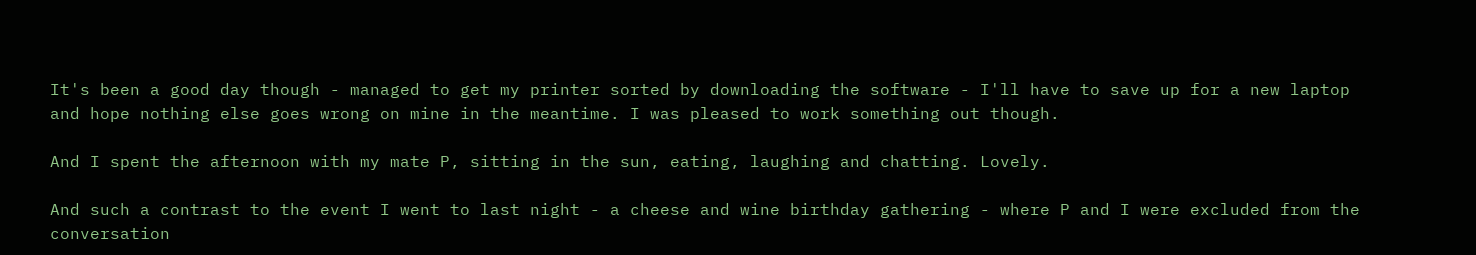It's been a good day though - managed to get my printer sorted by downloading the software - I'll have to save up for a new laptop and hope nothing else goes wrong on mine in the meantime. I was pleased to work something out though.

And I spent the afternoon with my mate P, sitting in the sun, eating, laughing and chatting. Lovely.

And such a contrast to the event I went to last night - a cheese and wine birthday gathering - where P and I were excluded from the conversation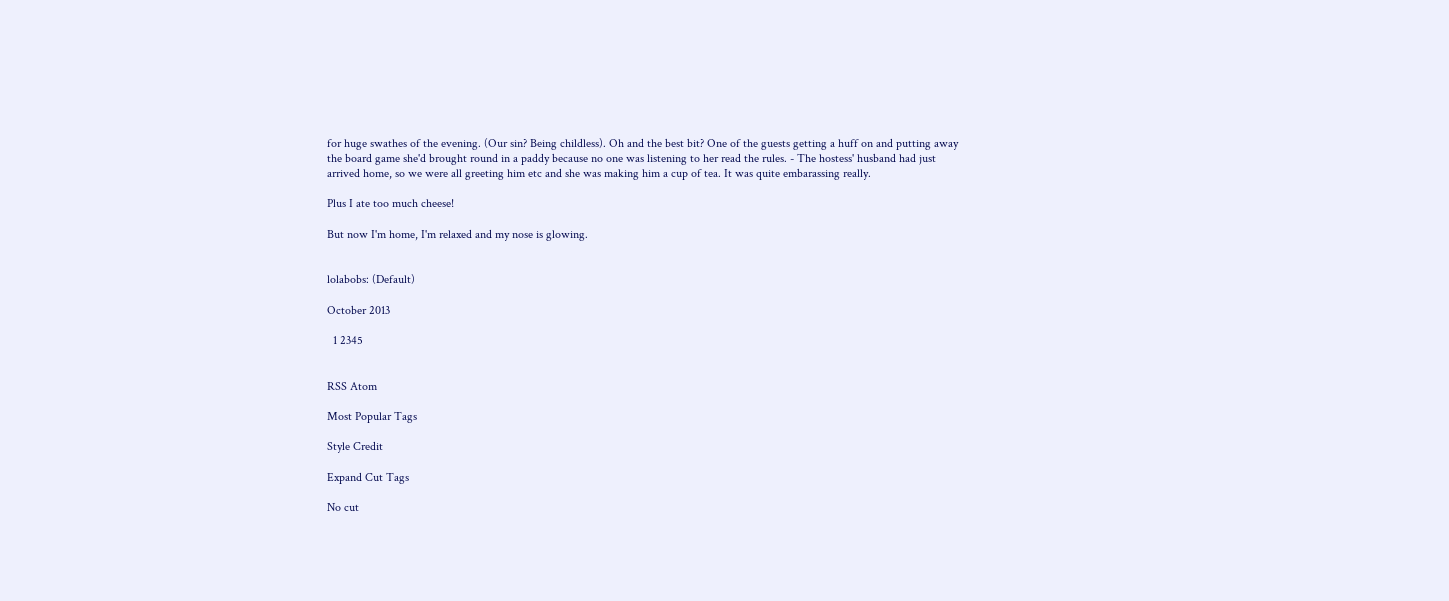for huge swathes of the evening. (Our sin? Being childless). Oh and the best bit? One of the guests getting a huff on and putting away the board game she'd brought round in a paddy because no one was listening to her read the rules. - The hostess' husband had just arrived home, so we were all greeting him etc and she was making him a cup of tea. It was quite embarassing really.

Plus I ate too much cheese!

But now I'm home, I'm relaxed and my nose is glowing.


lolabobs: (Default)

October 2013

  1 2345


RSS Atom

Most Popular Tags

Style Credit

Expand Cut Tags

No cut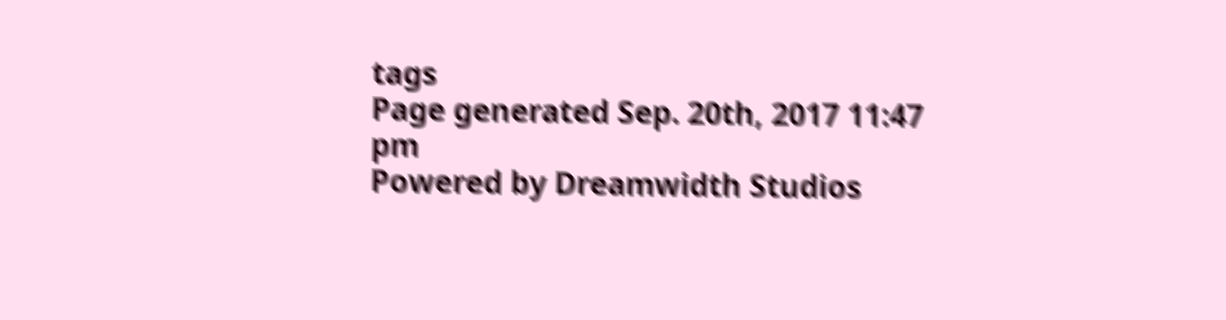tags
Page generated Sep. 20th, 2017 11:47 pm
Powered by Dreamwidth Studios